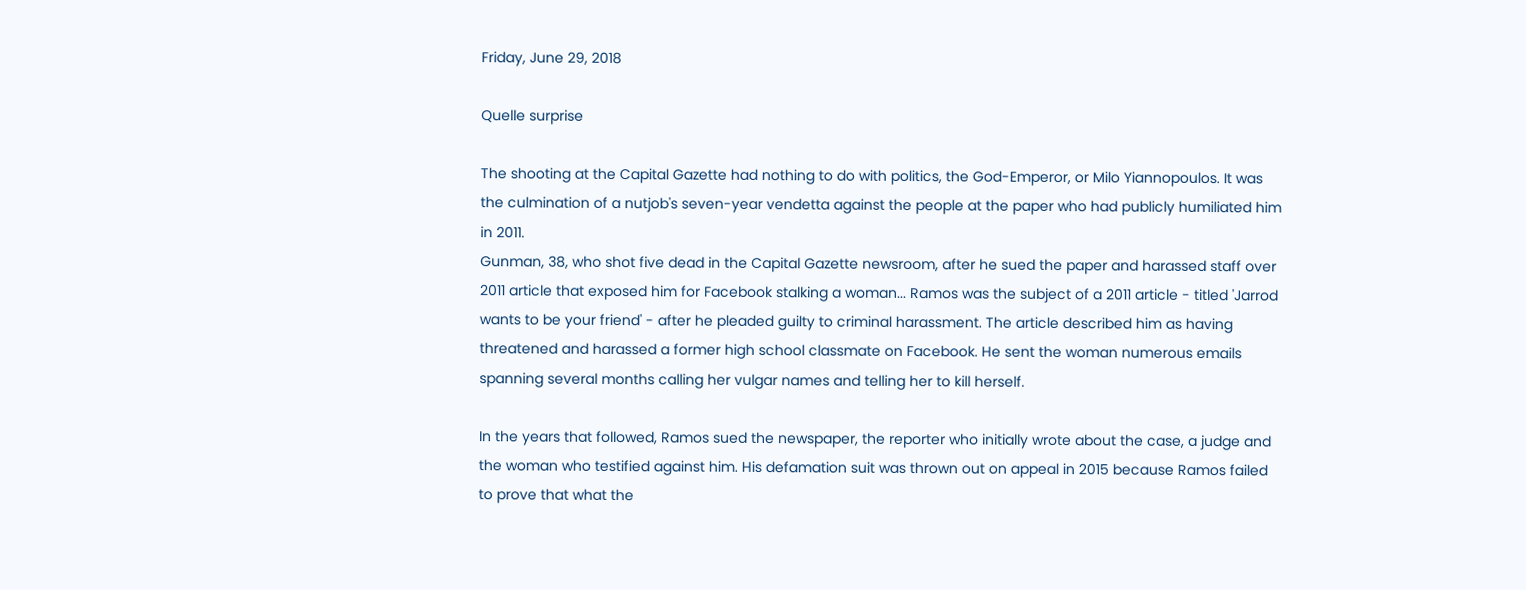Friday, June 29, 2018

Quelle surprise

The shooting at the Capital Gazette had nothing to do with politics, the God-Emperor, or Milo Yiannopoulos. It was the culmination of a nutjob's seven-year vendetta against the people at the paper who had publicly humiliated him in 2011.
Gunman, 38, who shot five dead in the Capital Gazette newsroom, after he sued the paper and harassed staff over 2011 article that exposed him for Facebook stalking a woman... Ramos was the subject of a 2011 article - titled 'Jarrod wants to be your friend' - after he pleaded guilty to criminal harassment. The article described him as having threatened and harassed a former high school classmate on Facebook. He sent the woman numerous emails spanning several months calling her vulgar names and telling her to kill herself.

In the years that followed, Ramos sued the newspaper, the reporter who initially wrote about the case, a judge and the woman who testified against him. His defamation suit was thrown out on appeal in 2015 because Ramos failed to prove that what the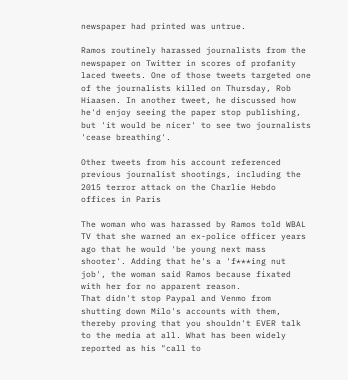newspaper had printed was untrue.

Ramos routinely harassed journalists from the newspaper on Twitter in scores of profanity laced tweets. One of those tweets targeted one of the journalists killed on Thursday, Rob Hiaasen. In another tweet, he discussed how he'd enjoy seeing the paper stop publishing, but 'it would be nicer' to see two journalists 'cease breathing'.

Other tweets from his account referenced previous journalist shootings, including the 2015 terror attack on the Charlie Hebdo offices in Paris

The woman who was harassed by Ramos told WBAL TV that she warned an ex-police officer years ago that he would 'be young next mass shooter'. Adding that he's a 'f***ing nut job', the woman said Ramos because fixated with her for no apparent reason.
That didn't stop Paypal and Venmo from shutting down Milo's accounts with them, thereby proving that you shouldn't EVER talk to the media at all. What has been widely reported as his "call to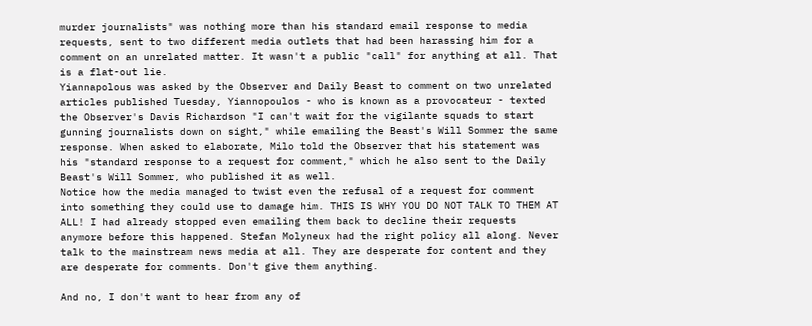murder journalists" was nothing more than his standard email response to media requests, sent to two different media outlets that had been harassing him for a comment on an unrelated matter. It wasn't a public "call" for anything at all. That is a flat-out lie.
Yiannapolous was asked by the Observer and Daily Beast to comment on two unrelated articles published Tuesday, Yiannopoulos - who is known as a provocateur - texted the Observer's Davis Richardson "I can't wait for the vigilante squads to start gunning journalists down on sight," while emailing the Beast's Will Sommer the same response. When asked to elaborate, Milo told the Observer that his statement was his "standard response to a request for comment," which he also sent to the Daily Beast's Will Sommer, who published it as well.
Notice how the media managed to twist even the refusal of a request for comment into something they could use to damage him. THIS IS WHY YOU DO NOT TALK TO THEM AT ALL! I had already stopped even emailing them back to decline their requests anymore before this happened. Stefan Molyneux had the right policy all along. Never talk to the mainstream news media at all. They are desperate for content and they are desperate for comments. Don't give them anything.

And no, I don't want to hear from any of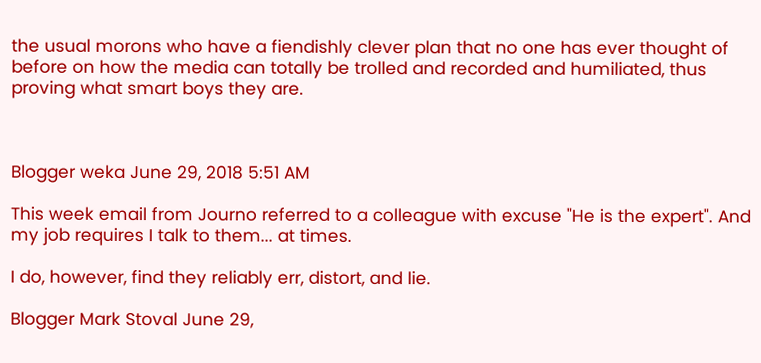the usual morons who have a fiendishly clever plan that no one has ever thought of before on how the media can totally be trolled and recorded and humiliated, thus proving what smart boys they are.



Blogger weka June 29, 2018 5:51 AM

This week email from Journo referred to a colleague with excuse "He is the expert". And my job requires I talk to them... at times.

I do, however, find they reliably err, distort, and lie.

Blogger Mark Stoval June 29,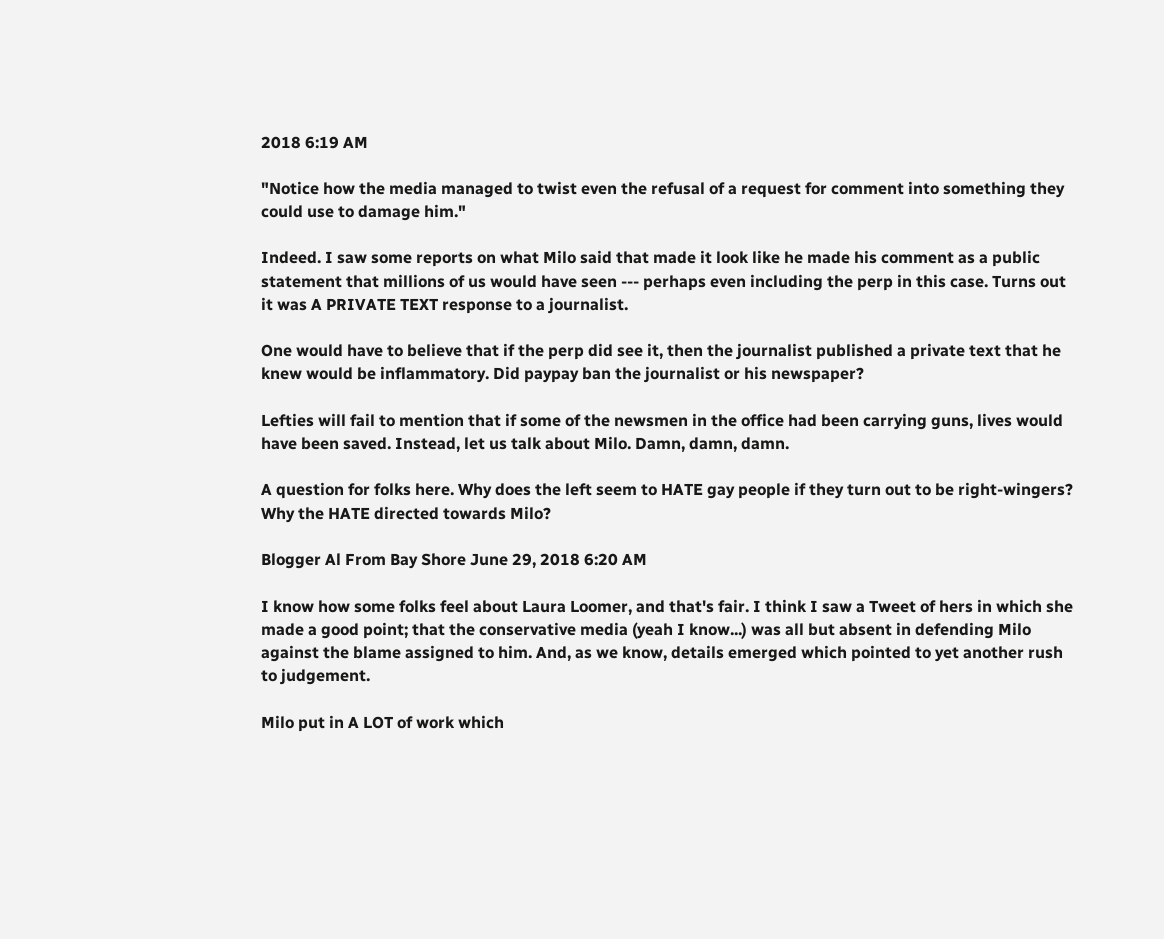2018 6:19 AM

"Notice how the media managed to twist even the refusal of a request for comment into something they could use to damage him."

Indeed. I saw some reports on what Milo said that made it look like he made his comment as a public statement that millions of us would have seen --- perhaps even including the perp in this case. Turns out it was A PRIVATE TEXT response to a journalist.

One would have to believe that if the perp did see it, then the journalist published a private text that he knew would be inflammatory. Did paypay ban the journalist or his newspaper?

Lefties will fail to mention that if some of the newsmen in the office had been carrying guns, lives would have been saved. Instead, let us talk about Milo. Damn, damn, damn.

A question for folks here. Why does the left seem to HATE gay people if they turn out to be right-wingers? Why the HATE directed towards Milo?

Blogger Al From Bay Shore June 29, 2018 6:20 AM

I know how some folks feel about Laura Loomer, and that's fair. I think I saw a Tweet of hers in which she made a good point; that the conservative media (yeah I know...) was all but absent in defending Milo against the blame assigned to him. And, as we know, details emerged which pointed to yet another rush to judgement.

Milo put in A LOT of work which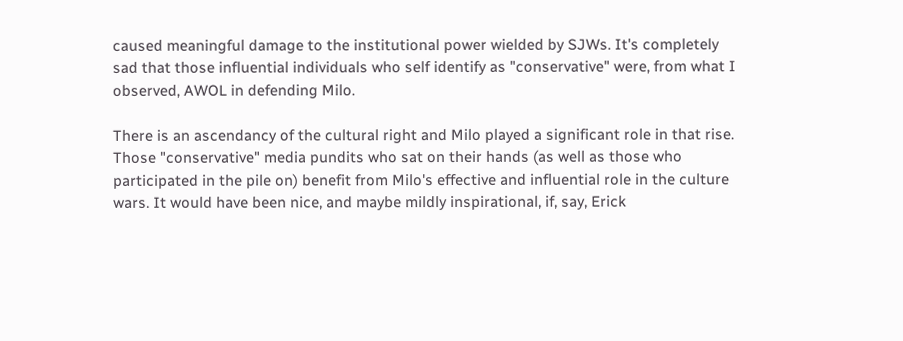caused meaningful damage to the institutional power wielded by SJWs. It's completely sad that those influential individuals who self identify as "conservative" were, from what I observed, AWOL in defending Milo.

There is an ascendancy of the cultural right and Milo played a significant role in that rise. Those "conservative" media pundits who sat on their hands (as well as those who participated in the pile on) benefit from Milo's effective and influential role in the culture wars. It would have been nice, and maybe mildly inspirational, if, say, Erick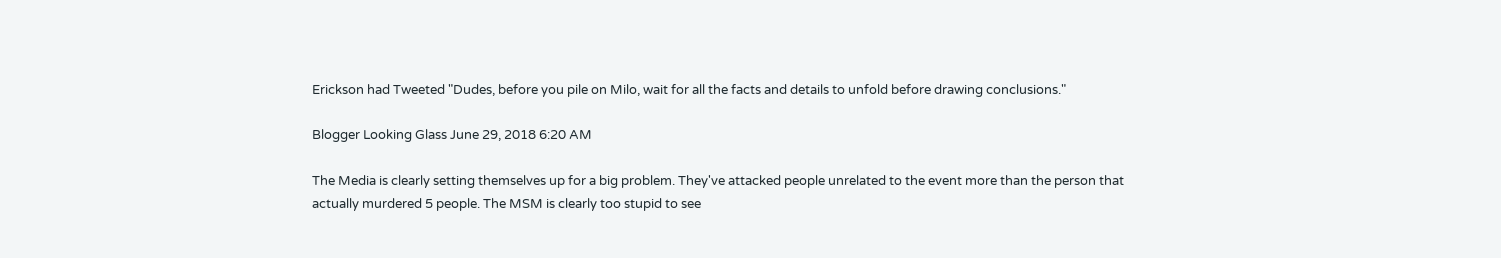Erickson had Tweeted "Dudes, before you pile on Milo, wait for all the facts and details to unfold before drawing conclusions."

Blogger Looking Glass June 29, 2018 6:20 AM

The Media is clearly setting themselves up for a big problem. They've attacked people unrelated to the event more than the person that actually murdered 5 people. The MSM is clearly too stupid to see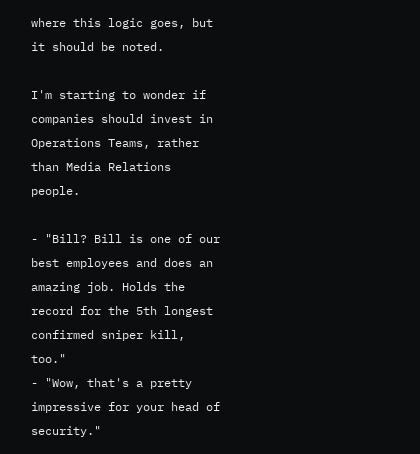where this logic goes, but it should be noted.

I'm starting to wonder if companies should invest in Operations Teams, rather than Media Relations people.

- "Bill? Bill is one of our best employees and does an amazing job. Holds the record for the 5th longest confirmed sniper kill, too."
- "Wow, that's a pretty impressive for your head of security."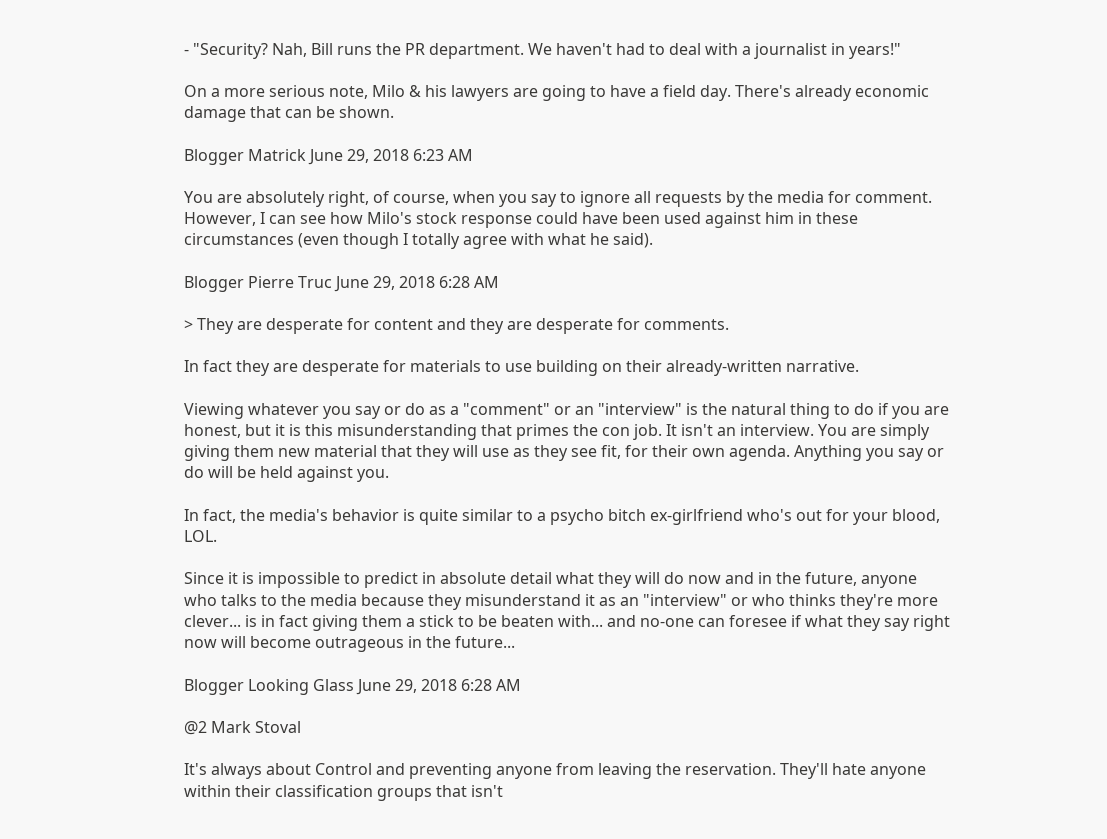- "Security? Nah, Bill runs the PR department. We haven't had to deal with a journalist in years!"

On a more serious note, Milo & his lawyers are going to have a field day. There's already economic damage that can be shown.

Blogger Matrick June 29, 2018 6:23 AM

You are absolutely right, of course, when you say to ignore all requests by the media for comment. However, I can see how Milo's stock response could have been used against him in these circumstances (even though I totally agree with what he said).

Blogger Pierre Truc June 29, 2018 6:28 AM

> They are desperate for content and they are desperate for comments.

In fact they are desperate for materials to use building on their already-written narrative.

Viewing whatever you say or do as a "comment" or an "interview" is the natural thing to do if you are honest, but it is this misunderstanding that primes the con job. It isn't an interview. You are simply giving them new material that they will use as they see fit, for their own agenda. Anything you say or do will be held against you.

In fact, the media's behavior is quite similar to a psycho bitch ex-girlfriend who's out for your blood, LOL.

Since it is impossible to predict in absolute detail what they will do now and in the future, anyone who talks to the media because they misunderstand it as an "interview" or who thinks they're more clever... is in fact giving them a stick to be beaten with... and no-one can foresee if what they say right now will become outrageous in the future...

Blogger Looking Glass June 29, 2018 6:28 AM

@2 Mark Stoval

It's always about Control and preventing anyone from leaving the reservation. They'll hate anyone within their classification groups that isn't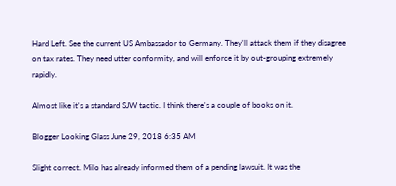Hard Left. See the current US Ambassador to Germany. They'll attack them if they disagree on tax rates. They need utter conformity, and will enforce it by out-grouping extremely rapidly.

Almost like it's a standard SJW tactic. I think there's a couple of books on it.

Blogger Looking Glass June 29, 2018 6:35 AM

Slight correct. Milo has already informed them of a pending lawsuit. It was the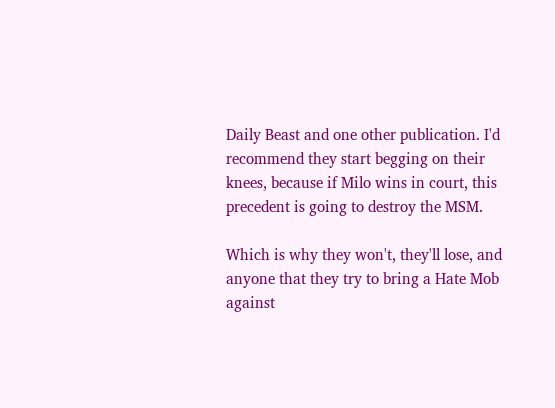Daily Beast and one other publication. I'd recommend they start begging on their knees, because if Milo wins in court, this precedent is going to destroy the MSM.

Which is why they won't, they'll lose, and anyone that they try to bring a Hate Mob against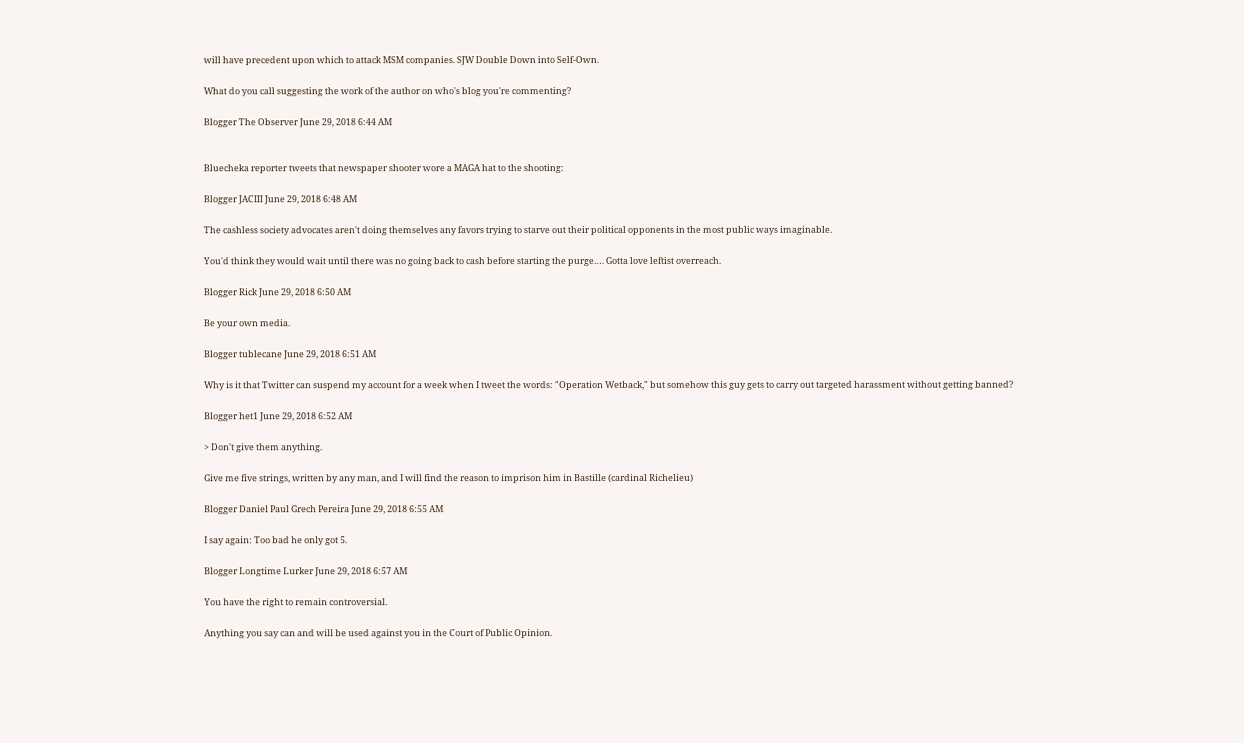will have precedent upon which to attack MSM companies. SJW Double Down into Self-Own.

What do you call suggesting the work of the author on who's blog you're commenting?

Blogger The Observer June 29, 2018 6:44 AM


Bluecheka reporter tweets that newspaper shooter wore a MAGA hat to the shooting:

Blogger JACIII June 29, 2018 6:48 AM

The cashless society advocates aren't doing themselves any favors trying to starve out their political opponents in the most public ways imaginable.

You'd think they would wait until there was no going back to cash before starting the purge…. Gotta love leftist overreach.

Blogger Rick June 29, 2018 6:50 AM

Be your own media.

Blogger tublecane June 29, 2018 6:51 AM

Why is it that Twitter can suspend my account for a week when I tweet the words: "Operation Wetback," but somehow this guy gets to carry out targeted harassment without getting banned?

Blogger het1 June 29, 2018 6:52 AM

> Don't give them anything.

Give me five strings, written by any man, and I will find the reason to imprison him in Bastille (cardinal Richelieu)

Blogger Daniel Paul Grech Pereira June 29, 2018 6:55 AM

I say again: Too bad he only got 5.

Blogger Longtime Lurker June 29, 2018 6:57 AM

You have the right to remain controversial.

Anything you say can and will be used against you in the Court of Public Opinion.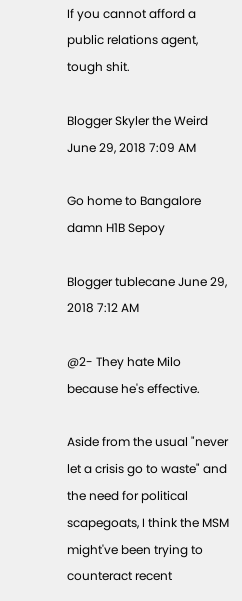If you cannot afford a public relations agent, tough shit.

Blogger Skyler the Weird June 29, 2018 7:09 AM

Go home to Bangalore damn H1B Sepoy

Blogger tublecane June 29, 2018 7:12 AM

@2- They hate Milo because he's effective.

Aside from the usual "never let a crisis go to waste" and the need for political scapegoats, I think the MSM might've been trying to counteract recent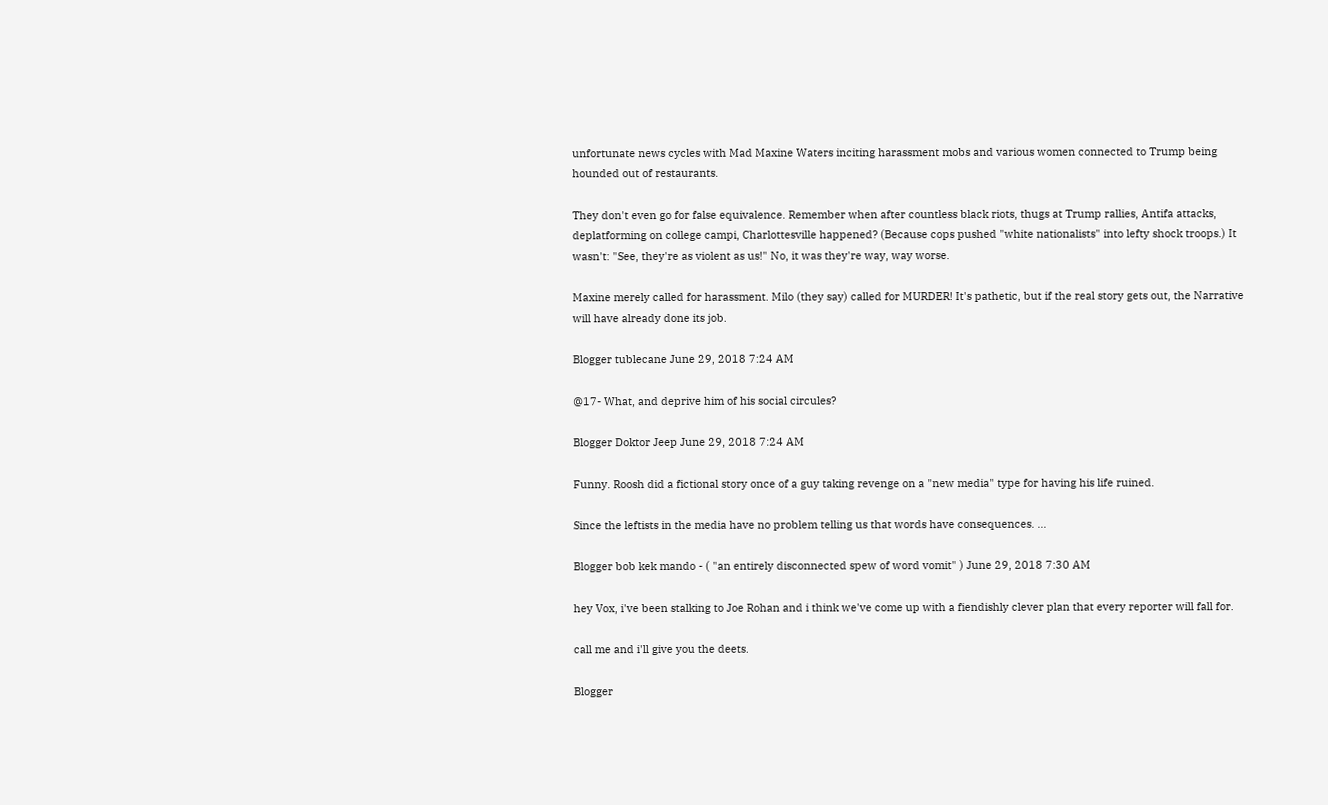unfortunate news cycles with Mad Maxine Waters inciting harassment mobs and various women connected to Trump being hounded out of restaurants.

They don't even go for false equivalence. Remember when after countless black riots, thugs at Trump rallies, Antifa attacks, deplatforming on college campi, Charlottesville happened? (Because cops pushed "white nationalists" into lefty shock troops.) It wasn't: "See, they're as violent as us!" No, it was they're way, way worse.

Maxine merely called for harassment. Milo (they say) called for MURDER! It's pathetic, but if the real story gets out, the Narrative will have already done its job.

Blogger tublecane June 29, 2018 7:24 AM

@17- What, and deprive him of his social circules?

Blogger Doktor Jeep June 29, 2018 7:24 AM

Funny. Roosh did a fictional story once of a guy taking revenge on a "new media" type for having his life ruined.

Since the leftists in the media have no problem telling us that words have consequences. ...

Blogger bob kek mando - ( "an entirely disconnected spew of word vomit" ) June 29, 2018 7:30 AM

hey Vox, i've been stalking to Joe Rohan and i think we've come up with a fiendishly clever plan that every reporter will fall for.

call me and i'll give you the deets.

Blogger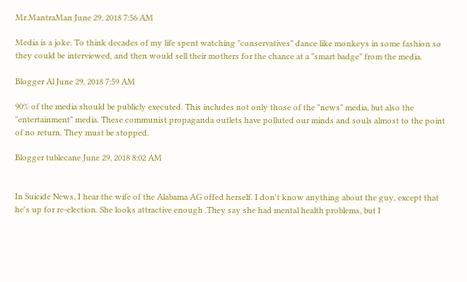Mr.MantraMan June 29, 2018 7:56 AM

Media is a joke. To think decades of my life spent watching "conservatives" dance like monkeys in some fashion so they could be interviewed, and then would sell their mothers for the chance at a "smart badge" from the media.

Blogger Al June 29, 2018 7:59 AM

90% of the media should be publicly executed. This includes not only those of the "news" media, but also the "entertainment" media. These communist propaganda outlets have polluted our minds and souls almost to the point of no return. They must be stopped.

Blogger tublecane June 29, 2018 8:02 AM


In Suicide News, I hear the wife of the Alabama AG offed herself. I don't know anything about the guy, except that he's up for re-election. She looks attractive enough .They say she had mental health problems, but I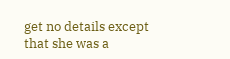get no details except that she was a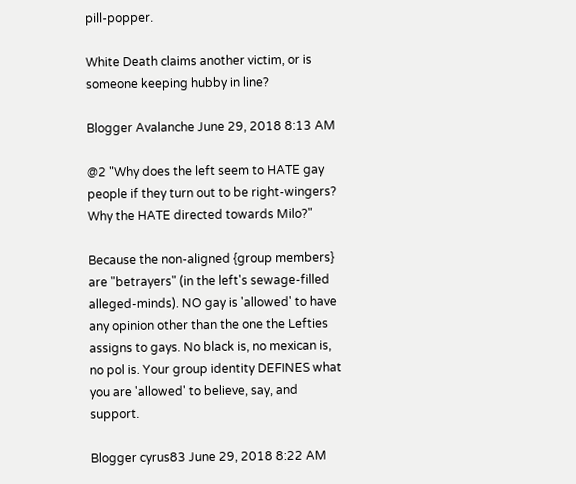pill-popper.

White Death claims another victim, or is someone keeping hubby in line?

Blogger Avalanche June 29, 2018 8:13 AM

@2 "Why does the left seem to HATE gay people if they turn out to be right-wingers? Why the HATE directed towards Milo?"

Because the non-aligned {group members} are "betrayers" (in the left's sewage-filled alleged-minds). NO gay is 'allowed' to have any opinion other than the one the Lefties assigns to gays. No black is, no mexican is, no pol is. Your group identity DEFINES what you are 'allowed' to believe, say, and support.

Blogger cyrus83 June 29, 2018 8:22 AM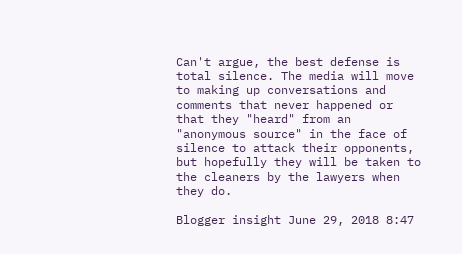Can't argue, the best defense is total silence. The media will move to making up conversations and comments that never happened or that they "heard" from an "anonymous source" in the face of silence to attack their opponents, but hopefully they will be taken to the cleaners by the lawyers when they do.

Blogger insight June 29, 2018 8:47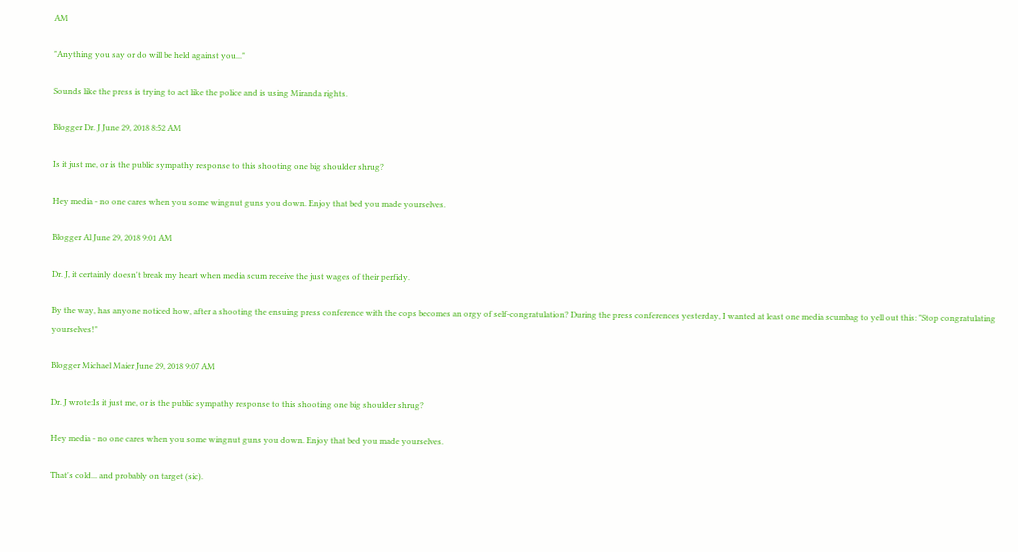AM

"Anything you say or do will be held against you..."

Sounds like the press is trying to act like the police and is using Miranda rights.

Blogger Dr. J June 29, 2018 8:52 AM

Is it just me, or is the public sympathy response to this shooting one big shoulder shrug?

Hey media - no one cares when you some wingnut guns you down. Enjoy that bed you made yourselves.

Blogger Al June 29, 2018 9:01 AM

Dr. J, it certainly doesn't break my heart when media scum receive the just wages of their perfidy.

By the way, has anyone noticed how, after a shooting the ensuing press conference with the cops becomes an orgy of self-congratulation? During the press conferences yesterday, I wanted at least one media scumbag to yell out this: "Stop congratulating yourselves!"

Blogger Michael Maier June 29, 2018 9:07 AM

Dr. J wrote:Is it just me, or is the public sympathy response to this shooting one big shoulder shrug?

Hey media - no one cares when you some wingnut guns you down. Enjoy that bed you made yourselves.

That's cold... and probably on target (sic).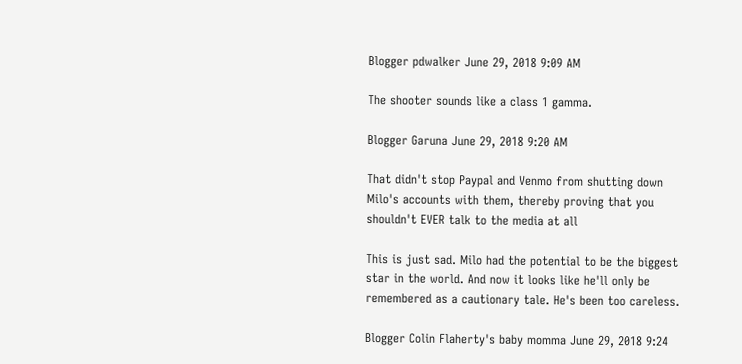Blogger pdwalker June 29, 2018 9:09 AM

The shooter sounds like a class 1 gamma.

Blogger Garuna June 29, 2018 9:20 AM

That didn't stop Paypal and Venmo from shutting down Milo's accounts with them, thereby proving that you shouldn't EVER talk to the media at all

This is just sad. Milo had the potential to be the biggest star in the world. And now it looks like he'll only be remembered as a cautionary tale. He's been too careless.

Blogger Colin Flaherty's baby momma June 29, 2018 9:24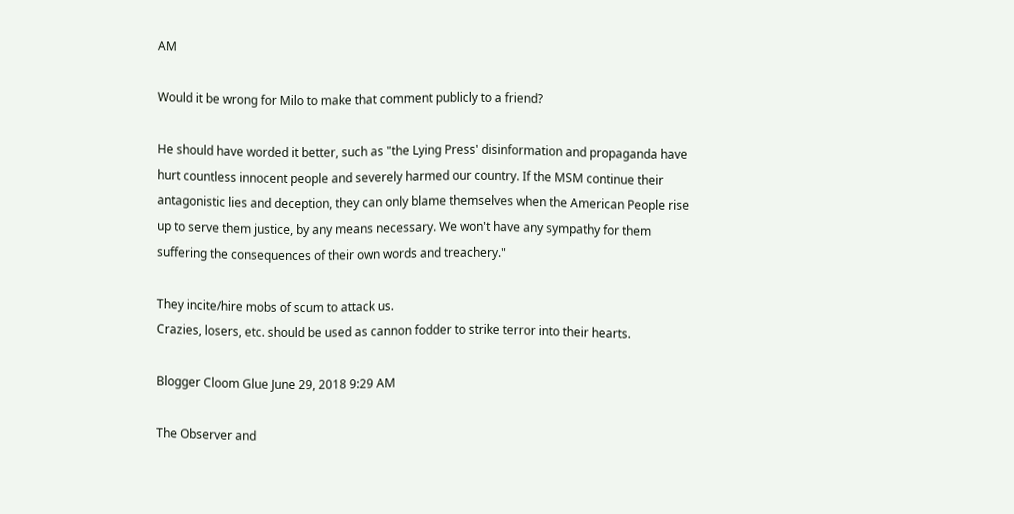AM

Would it be wrong for Milo to make that comment publicly to a friend?

He should have worded it better, such as "the Lying Press' disinformation and propaganda have hurt countless innocent people and severely harmed our country. If the MSM continue their antagonistic lies and deception, they can only blame themselves when the American People rise up to serve them justice, by any means necessary. We won't have any sympathy for them suffering the consequences of their own words and treachery."

They incite/hire mobs of scum to attack us.
Crazies, losers, etc. should be used as cannon fodder to strike terror into their hearts.

Blogger Cloom Glue June 29, 2018 9:29 AM

The Observer and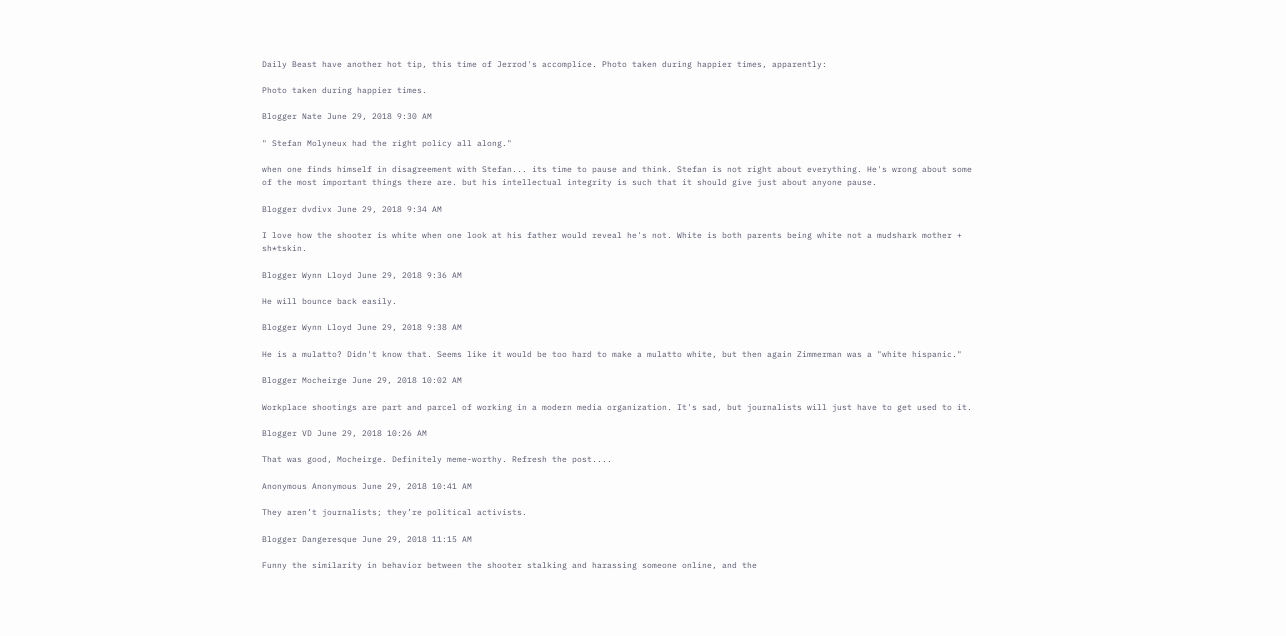Daily Beast have another hot tip, this time of Jerrod's accomplice. Photo taken during happier times, apparently:

Photo taken during happier times.

Blogger Nate June 29, 2018 9:30 AM

" Stefan Molyneux had the right policy all along."

when one finds himself in disagreement with Stefan... its time to pause and think. Stefan is not right about everything. He's wrong about some of the most important things there are. but his intellectual integrity is such that it should give just about anyone pause.

Blogger dvdivx June 29, 2018 9:34 AM

I love how the shooter is white when one look at his father would reveal he's not. White is both parents being white not a mudshark mother + sh*tskin.

Blogger Wynn Lloyd June 29, 2018 9:36 AM

He will bounce back easily.

Blogger Wynn Lloyd June 29, 2018 9:38 AM

He is a mulatto? Didn't know that. Seems like it would be too hard to make a mulatto white, but then again Zimmerman was a "white hispanic."

Blogger Mocheirge June 29, 2018 10:02 AM

Workplace shootings are part and parcel of working in a modern media organization. It's sad, but journalists will just have to get used to it.

Blogger VD June 29, 2018 10:26 AM

That was good, Mocheirge. Definitely meme-worthy. Refresh the post....

Anonymous Anonymous June 29, 2018 10:41 AM

They aren’t journalists; they’re political activists.

Blogger Dangeresque June 29, 2018 11:15 AM

Funny the similarity in behavior between the shooter stalking and harassing someone online, and the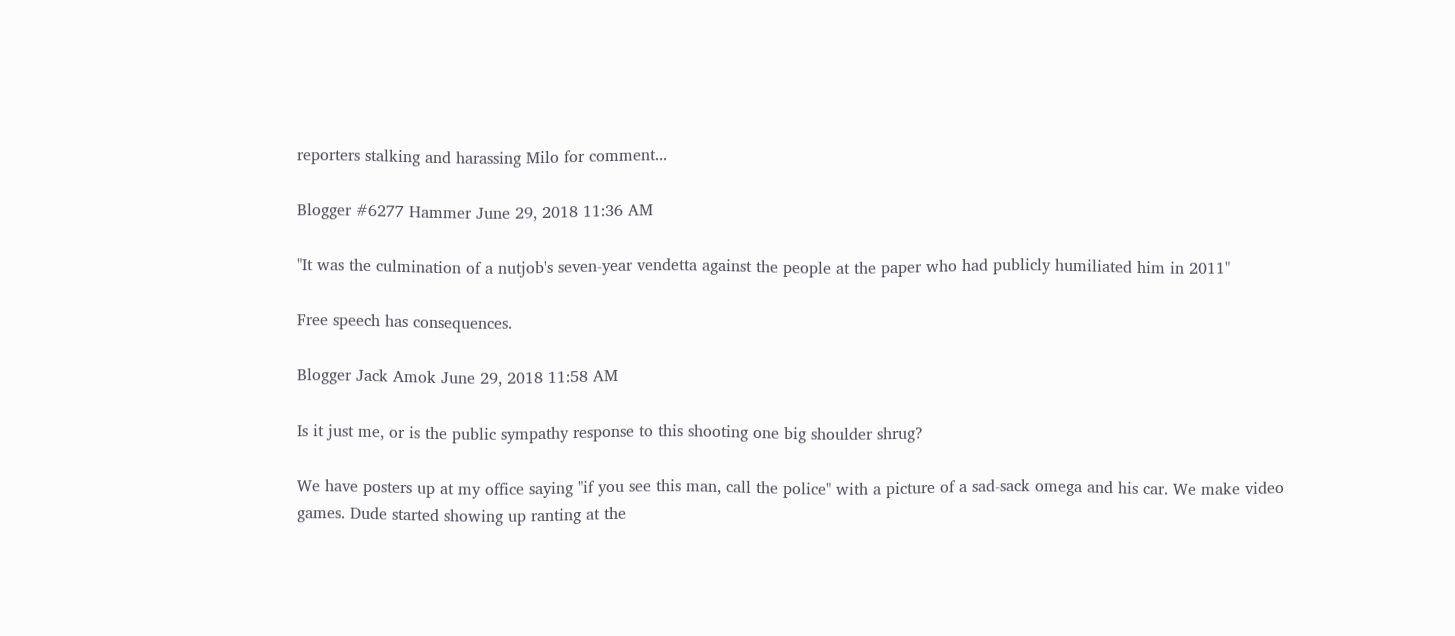reporters stalking and harassing Milo for comment...

Blogger #6277 Hammer June 29, 2018 11:36 AM

"It was the culmination of a nutjob's seven-year vendetta against the people at the paper who had publicly humiliated him in 2011"

Free speech has consequences.

Blogger Jack Amok June 29, 2018 11:58 AM

Is it just me, or is the public sympathy response to this shooting one big shoulder shrug?

We have posters up at my office saying "if you see this man, call the police" with a picture of a sad-sack omega and his car. We make video games. Dude started showing up ranting at the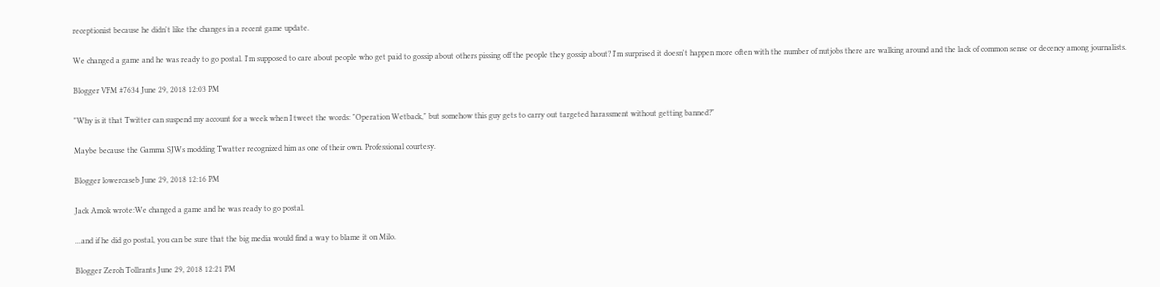receptionist because he didn't like the changes in a recent game update.

We changed a game and he was ready to go postal. I'm supposed to care about people who get paid to gossip about others pissing off the people they gossip about? I'm surprised it doesn't happen more often with the number of nutjobs there are walking around and the lack of common sense or decency among journalists.

Blogger VFM #7634 June 29, 2018 12:03 PM

"Why is it that Twitter can suspend my account for a week when I tweet the words: "Operation Wetback," but somehow this guy gets to carry out targeted harassment without getting banned?"

Maybe because the Gamma SJWs modding Twatter recognized him as one of their own. Professional courtesy.

Blogger lowercaseb June 29, 2018 12:16 PM

Jack Amok wrote:We changed a game and he was ready to go postal.

...and if he did go postal, you can be sure that the big media would find a way to blame it on Milo.

Blogger Zeroh Tollrants June 29, 2018 12:21 PM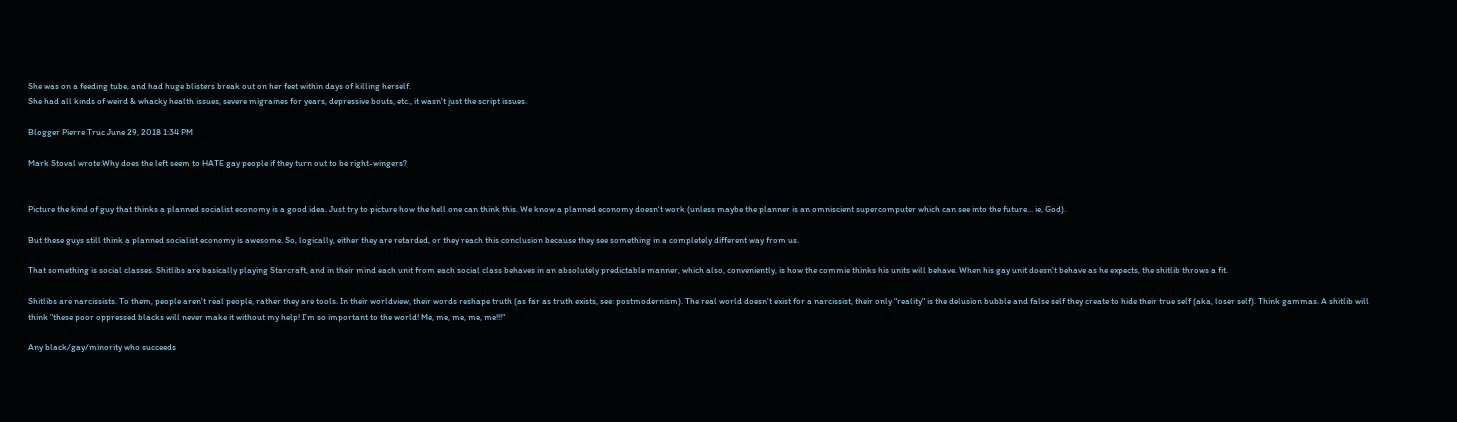She was on a feeding tube, and had huge blisters break out on her feet within days of killing herself.
She had all kinds of weird & whacky health issues, severe migraines for years, depressive bouts, etc., it wasn't just the script issues.

Blogger Pierre Truc June 29, 2018 1:34 PM

Mark Stoval wrote:Why does the left seem to HATE gay people if they turn out to be right-wingers?


Picture the kind of guy that thinks a planned socialist economy is a good idea. Just try to picture how the hell one can think this. We know a planned economy doesn't work (unless maybe the planner is an omniscient supercomputer which can see into the future... ie, God).

But these guys still think a planned socialist economy is awesome. So, logically, either they are retarded, or they reach this conclusion because they see something in a completely different way from us.

That something is social classes. Shitlibs are basically playing Starcraft, and in their mind each unit from each social class behaves in an absolutely predictable manner, which also, conveniently, is how the commie thinks his units will behave. When his gay unit doesn't behave as he expects, the shitlib throws a fit.

Shitlibs are narcissists. To them, people aren't real people, rather they are tools. In their worldview, their words reshape truth (as far as truth exists, see: postmodernism). The real world doesn't exist for a narcissist, their only "reality" is the delusion bubble and false self they create to hide their true self (aka, loser self). Think gammas. A shitlib will think "these poor oppressed blacks will never make it without my help! I'm so important to the world! Me, me, me, me, me!!!"

Any black/gay/minority who succeeds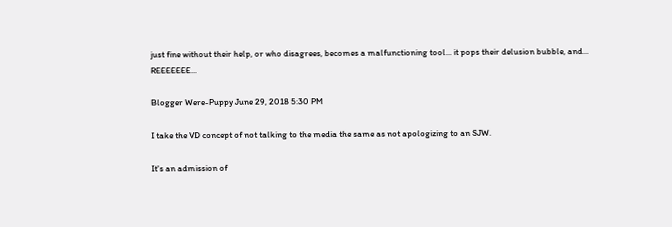just fine without their help, or who disagrees, becomes a malfunctioning tool... it pops their delusion bubble, and... REEEEEEE...

Blogger Were-Puppy June 29, 2018 5:30 PM

I take the VD concept of not talking to the media the same as not apologizing to an SJW.

It's an admission of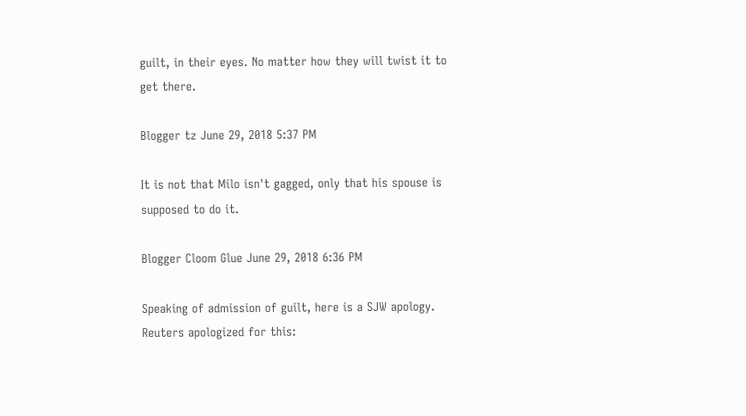guilt, in their eyes. No matter how they will twist it to get there.

Blogger tz June 29, 2018 5:37 PM

It is not that Milo isn't gagged, only that his spouse is supposed to do it.

Blogger Cloom Glue June 29, 2018 6:36 PM

Speaking of admission of guilt, here is a SJW apology. Reuters apologized for this: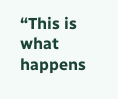“This is what happens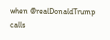when @realDonaldTrump calls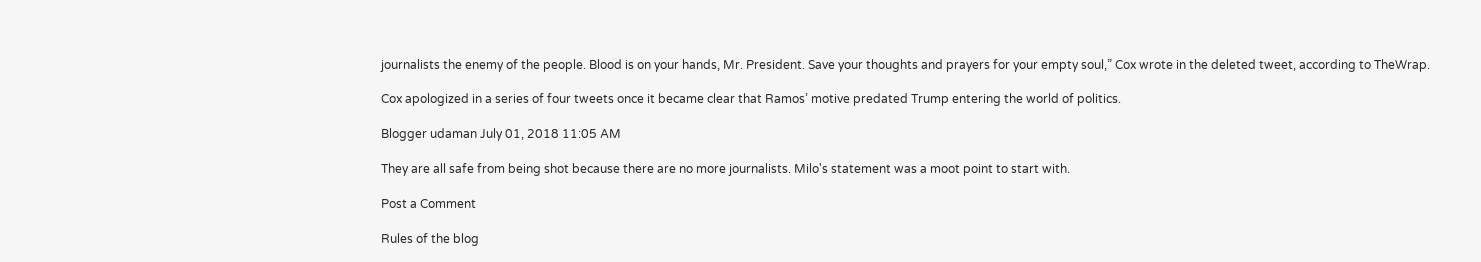journalists the enemy of the people. Blood is on your hands, Mr. President. Save your thoughts and prayers for your empty soul,” Cox wrote in the deleted tweet, according to TheWrap.

Cox apologized in a series of four tweets once it became clear that Ramos’ motive predated Trump entering the world of politics.

Blogger udaman July 01, 2018 11:05 AM

They are all safe from being shot because there are no more journalists. Milo's statement was a moot point to start with.

Post a Comment

Rules of the blog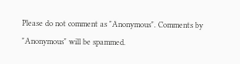Please do not comment as "Anonymous". Comments by "Anonymous" will be spammed.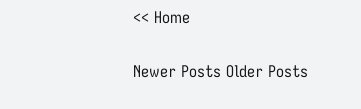<< Home

Newer Posts Older Posts